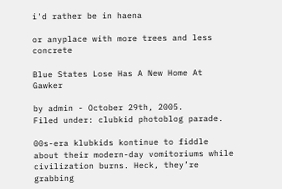i'd rather be in haena

or anyplace with more trees and less concrete

Blue States Lose Has A New Home At Gawker

by admin - October 29th, 2005.
Filed under: clubkid photoblog parade.

00s-era klubkids kontinue to fiddle about their modern-day vomitoriums while civilization burns. Heck, they’re grabbing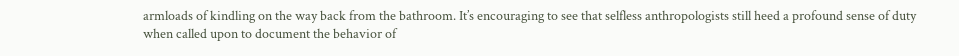armloads of kindling on the way back from the bathroom. It’s encouraging to see that selfless anthropologists still heed a profound sense of duty when called upon to document the behavior of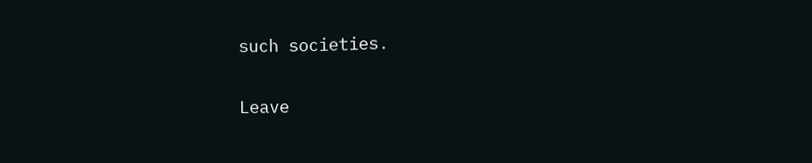such societies.

Leave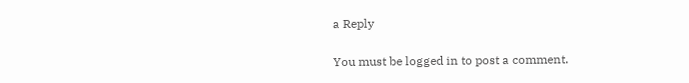a Reply

You must be logged in to post a comment.